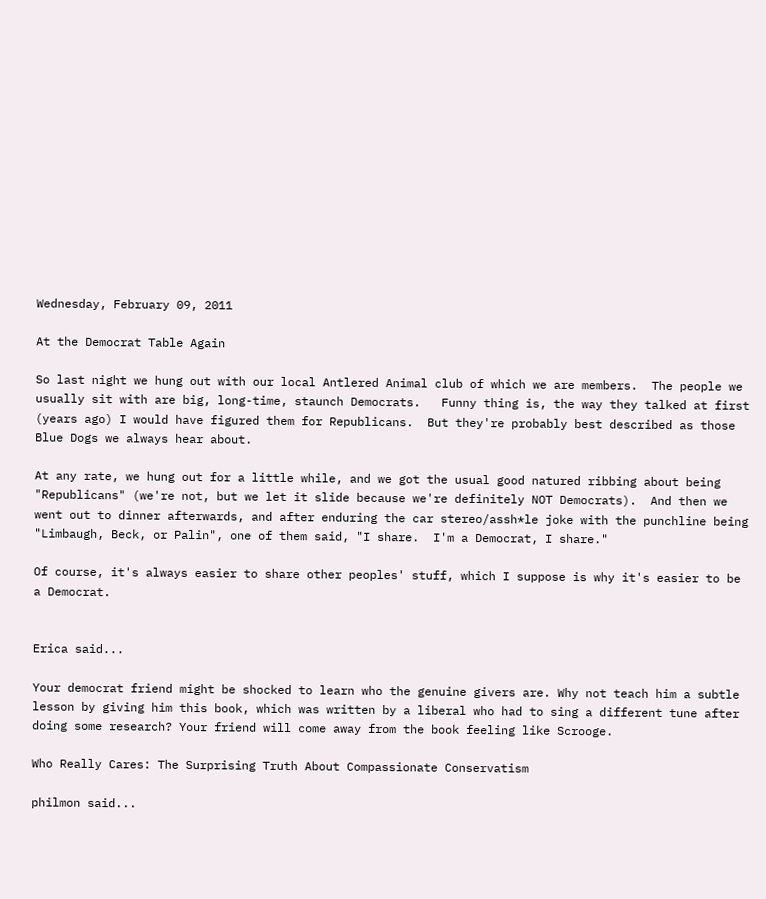Wednesday, February 09, 2011

At the Democrat Table Again

So last night we hung out with our local Antlered Animal club of which we are members.  The people we usually sit with are big, long-time, staunch Democrats.   Funny thing is, the way they talked at first (years ago) I would have figured them for Republicans.  But they're probably best described as those Blue Dogs we always hear about.

At any rate, we hung out for a little while, and we got the usual good natured ribbing about being "Republicans" (we're not, but we let it slide because we're definitely NOT Democrats).  And then we went out to dinner afterwards, and after enduring the car stereo/assh*le joke with the punchline being "Limbaugh, Beck, or Palin", one of them said, "I share.  I'm a Democrat, I share."

Of course, it's always easier to share other peoples' stuff, which I suppose is why it's easier to be a Democrat.


Erica said...

Your democrat friend might be shocked to learn who the genuine givers are. Why not teach him a subtle lesson by giving him this book, which was written by a liberal who had to sing a different tune after doing some research? Your friend will come away from the book feeling like Scrooge.

Who Really Cares: The Surprising Truth About Compassionate Conservatism

philmon said...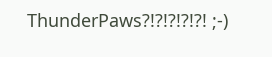ThunderPaws?!?!?!?!?! ;-)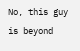No, this guy is beyond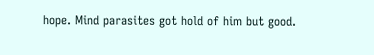hope. Mind parasites got hold of him but good.